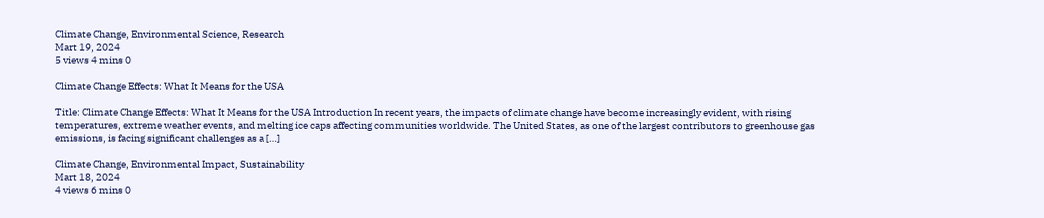Climate Change, Environmental Science, Research
Mart 19, 2024
5 views 4 mins 0

Climate Change Effects: What It Means for the USA

Title: Climate Change Effects: What It Means for the USA Introduction In recent years, the impacts of climate change have become increasingly evident, with rising temperatures, extreme weather events, and melting ice caps affecting communities worldwide. The United States, as one of the largest contributors to greenhouse gas emissions, is facing significant challenges as a […]

Climate Change, Environmental Impact, Sustainability
Mart 18, 2024
4 views 6 mins 0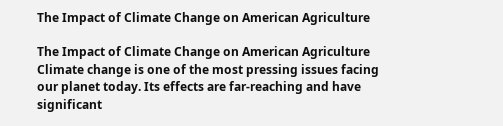The Impact of Climate Change on American Agriculture

The Impact of Climate Change on American Agriculture Climate change is one of the most pressing issues facing our planet today. Its effects are far-reaching and have significant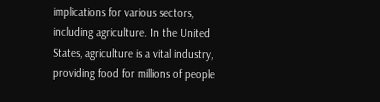implications for various sectors, including agriculture. In the United States, agriculture is a vital industry, providing food for millions of people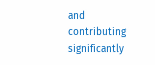and contributing significantly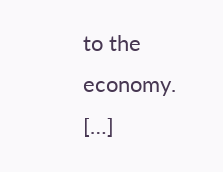to the economy. […]